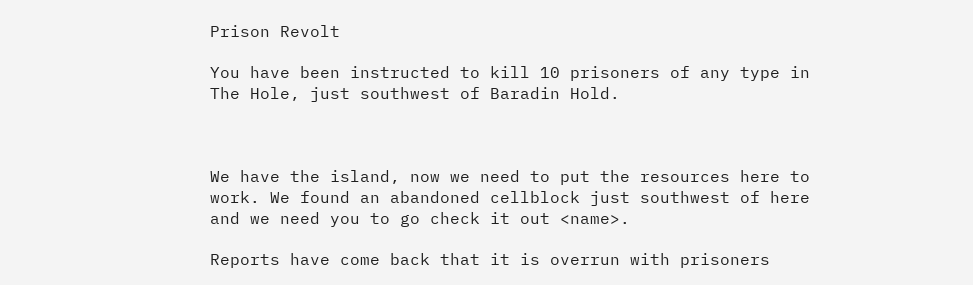Prison Revolt

You have been instructed to kill 10 prisoners of any type in The Hole, just southwest of Baradin Hold.



We have the island, now we need to put the resources here to work. We found an abandoned cellblock just southwest of here and we need you to go check it out <name>.

Reports have come back that it is overrun with prisoners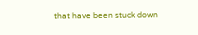that have been stuck down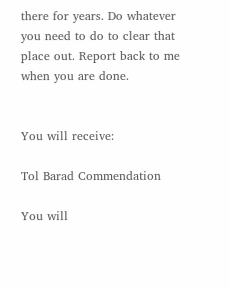there for years. Do whatever you need to do to clear that place out. Report back to me when you are done.


You will receive:

Tol Barad Commendation

You will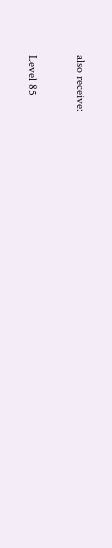also receive:

Level 85